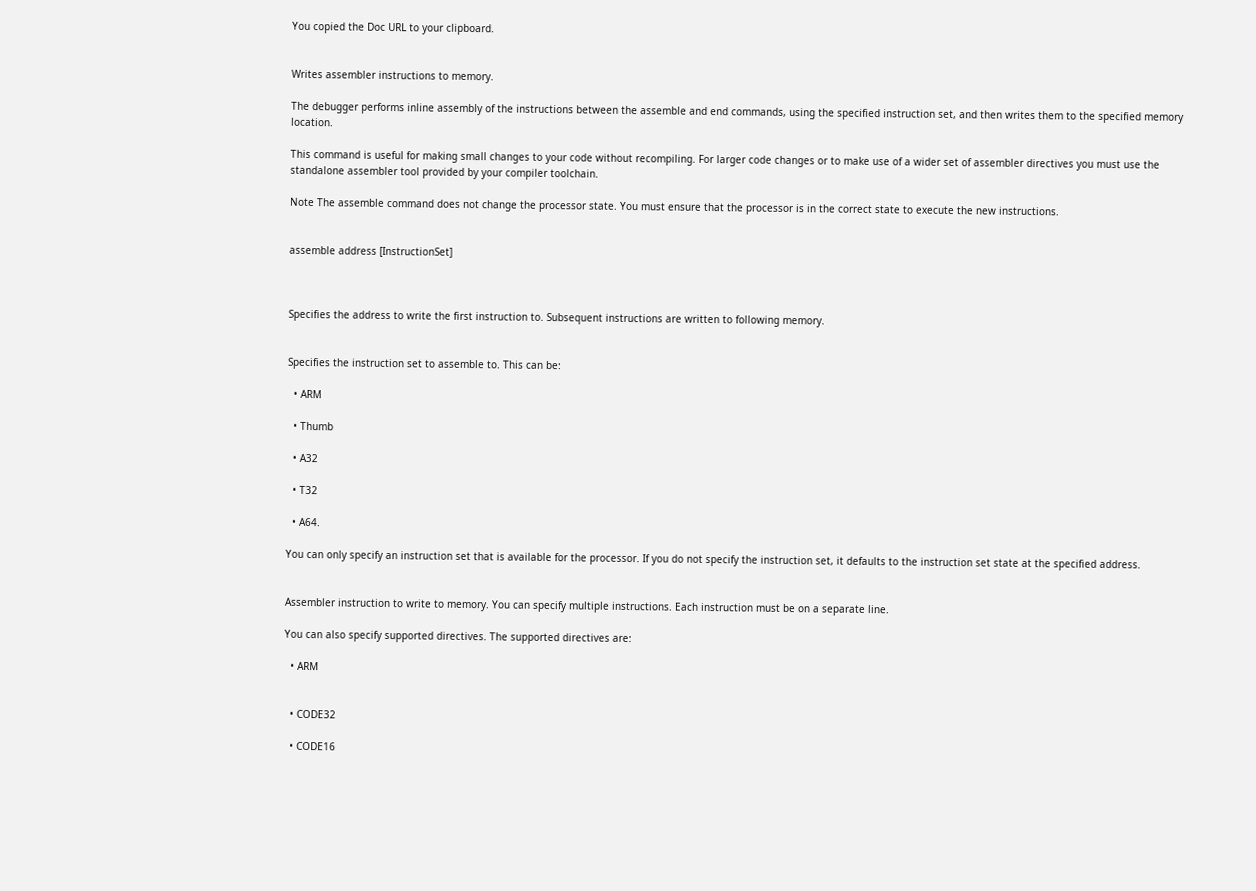You copied the Doc URL to your clipboard.


Writes assembler instructions to memory.

The debugger performs inline assembly of the instructions between the assemble and end commands, using the specified instruction set, and then writes them to the specified memory location.

This command is useful for making small changes to your code without recompiling. For larger code changes or to make use of a wider set of assembler directives you must use the standalone assembler tool provided by your compiler toolchain.

Note The assemble command does not change the processor state. You must ensure that the processor is in the correct state to execute the new instructions.


assemble address [InstructionSet]



Specifies the address to write the first instruction to. Subsequent instructions are written to following memory.


Specifies the instruction set to assemble to. This can be:

  • ARM

  • Thumb

  • A32

  • T32

  • A64.

You can only specify an instruction set that is available for the processor. If you do not specify the instruction set, it defaults to the instruction set state at the specified address.


Assembler instruction to write to memory. You can specify multiple instructions. Each instruction must be on a separate line.

You can also specify supported directives. The supported directives are:

  • ARM


  • CODE32

  • CODE16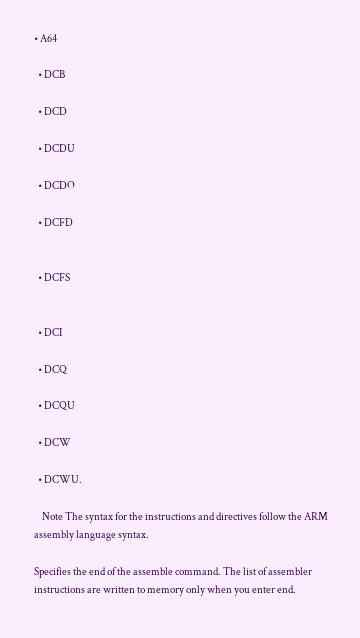• A64

  • DCB

  • DCD

  • DCDU

  • DCDO

  • DCFD


  • DCFS


  • DCI

  • DCQ

  • DCQU

  • DCW

  • DCWU.

    Note The syntax for the instructions and directives follow the ARM assembly language syntax.

Specifies the end of the assemble command. The list of assembler instructions are written to memory only when you enter end.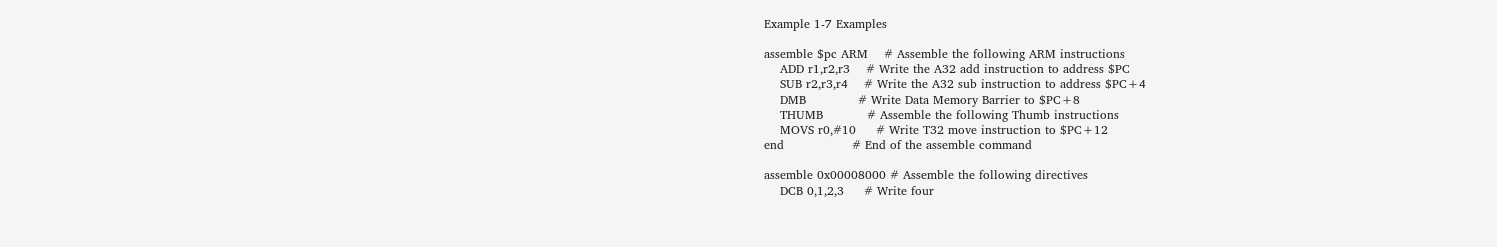Example 1-7 Examples

assemble $pc ARM    # Assemble the following ARM instructions
    ADD r1,r2,r3    # Write the A32 add instruction to address $PC
    SUB r2,r3,r4    # Write the A32 sub instruction to address $PC+4
    DMB             # Write Data Memory Barrier to $PC+8
    THUMB           # Assemble the following Thumb instructions
    MOVS r0,#10     # Write T32 move instruction to $PC+12
end                 # End of the assemble command

assemble 0x00008000 # Assemble the following directives
    DCB 0,1,2,3     # Write four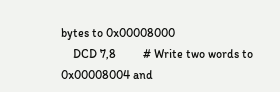bytes to 0x00008000
    DCD 7,8         # Write two words to 0x00008004 and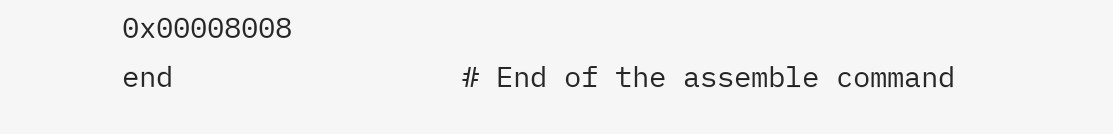0x00008008
end                 # End of the assemble command